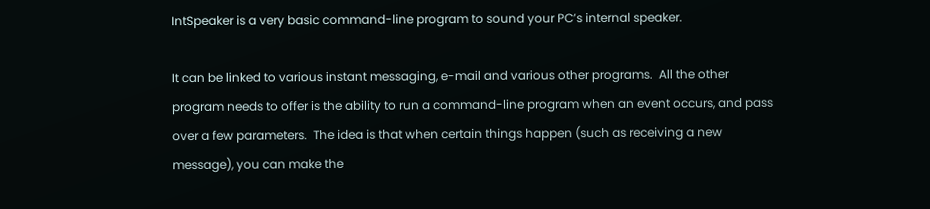IntSpeaker is a very basic command-line program to sound your PC’s internal speaker.

It can be linked to various instant messaging, e-mail and various other programs.  All the other program needs to offer is the ability to run a command-line program when an event occurs, and pass over a few parameters.  The idea is that when certain things happen (such as receiving a new message), you can make the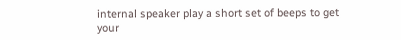internal speaker play a short set of beeps to get your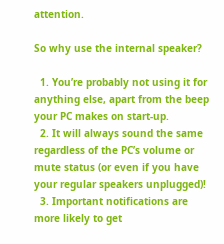attention.

So why use the internal speaker?

  1. You’re probably not using it for anything else, apart from the beep your PC makes on start-up.
  2. It will always sound the same regardless of the PC’s volume or mute status (or even if you have your regular speakers unplugged)!
  3. Important notifications are more likely to get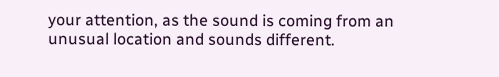your attention, as the sound is coming from an unusual location and sounds different.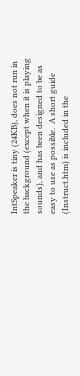IntSpeaker is tiny (24KB), does not run in the background (except when it is playing sounds), and has been designed to be as easy to use as possible.  A short guide (Instruct.htm) is included in the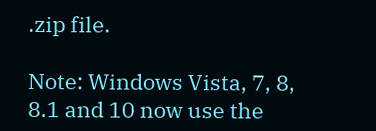.zip file.

Note: Windows Vista, 7, 8, 8.1 and 10 now use the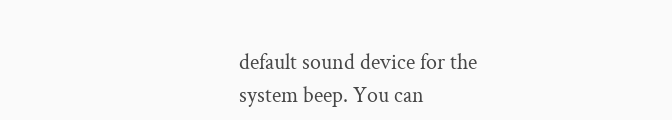default sound device for the system beep. You can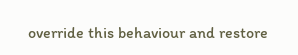override this behaviour and restore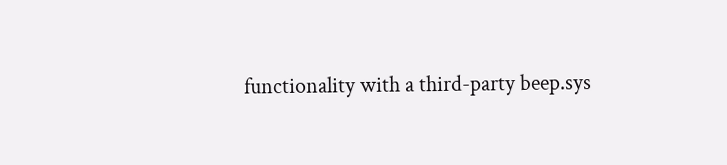functionality with a third-party beep.sys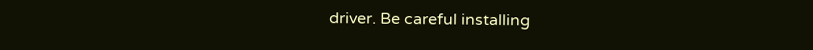driver. Be careful installing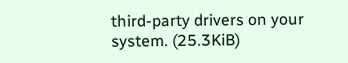third-party drivers on your system. (25.3KiB)